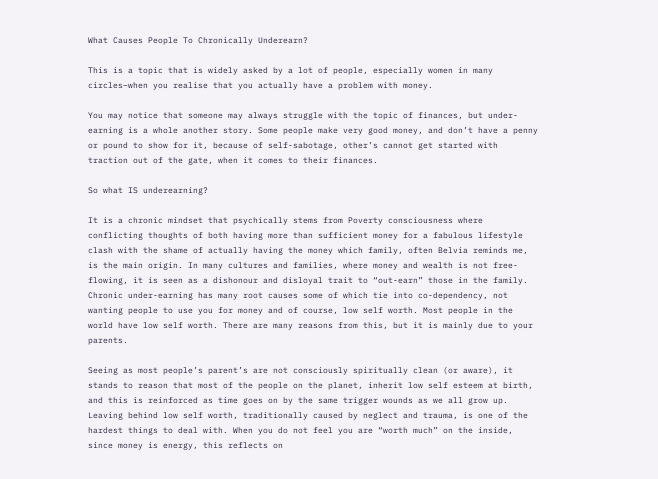What Causes People To Chronically Underearn?

This is a topic that is widely asked by a lot of people, especially women in many circles–when you realise that you actually have a problem with money.

You may notice that someone may always struggle with the topic of finances, but under-earning is a whole another story. Some people make very good money, and don’t have a penny or pound to show for it, because of self-sabotage, other’s cannot get started with traction out of the gate, when it comes to their finances.

So what IS underearning?

It is a chronic mindset that psychically stems from Poverty consciousness where conflicting thoughts of both having more than sufficient money for a fabulous lifestyle clash with the shame of actually having the money which family, often Belvia reminds me, is the main origin. In many cultures and families, where money and wealth is not free-flowing, it is seen as a dishonour and disloyal trait to “out-earn” those in the family. Chronic under-earning has many root causes some of which tie into co-dependency, not wanting people to use you for money and of course, low self worth. Most people in the world have low self worth. There are many reasons from this, but it is mainly due to your parents.

Seeing as most people’s parent’s are not consciously spiritually clean (or aware), it stands to reason that most of the people on the planet, inherit low self esteem at birth, and this is reinforced as time goes on by the same trigger wounds as we all grow up. Leaving behind low self worth, traditionally caused by neglect and trauma, is one of the hardest things to deal with. When you do not feel you are “worth much” on the inside, since money is energy, this reflects on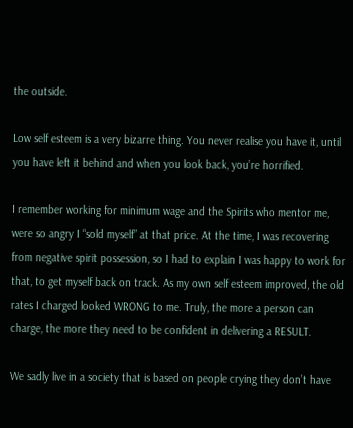the outside.

Low self esteem is a very bizarre thing. You never realise you have it, until you have left it behind and when you look back, you’re horrified.

I remember working for minimum wage and the Spirits who mentor me, were so angry I “sold myself” at that price. At the time, I was recovering from negative spirit possession, so I had to explain I was happy to work for that, to get myself back on track. As my own self esteem improved, the old rates I charged looked WRONG to me. Truly, the more a person can charge, the more they need to be confident in delivering a RESULT.

We sadly live in a society that is based on people crying they don’t have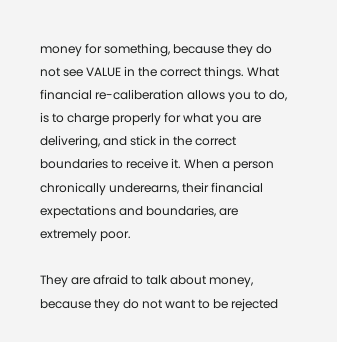money for something, because they do not see VALUE in the correct things. What financial re-caliberation allows you to do, is to charge properly for what you are delivering, and stick in the correct boundaries to receive it. When a person chronically underearns, their financial expectations and boundaries, are extremely poor.

They are afraid to talk about money, because they do not want to be rejected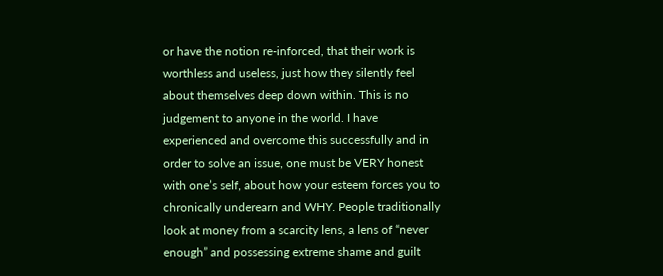or have the notion re-inforced, that their work is worthless and useless, just how they silently feel about themselves deep down within. This is no judgement to anyone in the world. I have experienced and overcome this successfully and in order to solve an issue, one must be VERY honest with one’s self, about how your esteem forces you to chronically underearn and WHY. People traditionally look at money from a scarcity lens, a lens of “never enough” and possessing extreme shame and guilt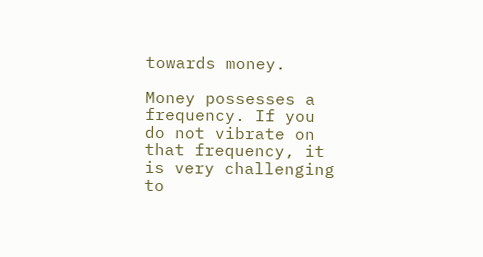towards money.

Money possesses a frequency. If you do not vibrate on that frequency, it is very challenging to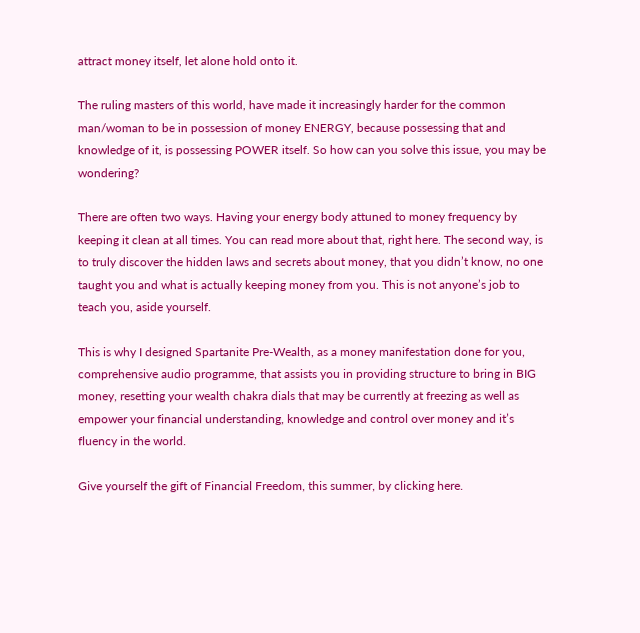attract money itself, let alone hold onto it.

The ruling masters of this world, have made it increasingly harder for the common man/woman to be in possession of money ENERGY, because possessing that and knowledge of it, is possessing POWER itself. So how can you solve this issue, you may be wondering?

There are often two ways. Having your energy body attuned to money frequency by keeping it clean at all times. You can read more about that, right here. The second way, is to truly discover the hidden laws and secrets about money, that you didn’t know, no one taught you and what is actually keeping money from you. This is not anyone’s job to teach you, aside yourself.

This is why I designed Spartanite Pre-Wealth, as a money manifestation done for you, comprehensive audio programme, that assists you in providing structure to bring in BIG money, resetting your wealth chakra dials that may be currently at freezing as well as empower your financial understanding, knowledge and control over money and it’s fluency in the world.

Give yourself the gift of Financial Freedom, this summer, by clicking here.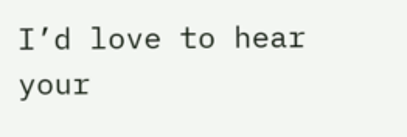I’d love to hear your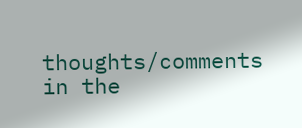thoughts/comments in the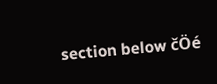section below čÖé